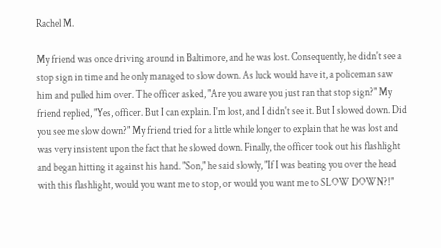Rachel M.

My friend was once driving around in Baltimore, and he was lost. Consequently, he didn't see a stop sign in time and he only managed to slow down. As luck would have it, a policeman saw him and pulled him over. The officer asked, "Are you aware you just ran that stop sign?" My friend replied, "Yes, officer. But I can explain. I'm lost, and I didn't see it. But I slowed down. Did you see me slow down?" My friend tried for a little while longer to explain that he was lost and was very insistent upon the fact that he slowed down. Finally, the officer took out his flashlight and began hitting it against his hand. "Son," he said slowly, "If I was beating you over the head with this flashlight, would you want me to stop, or would you want me to SLOW DOWN?!"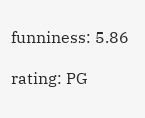funniness: 5.86

rating: PG